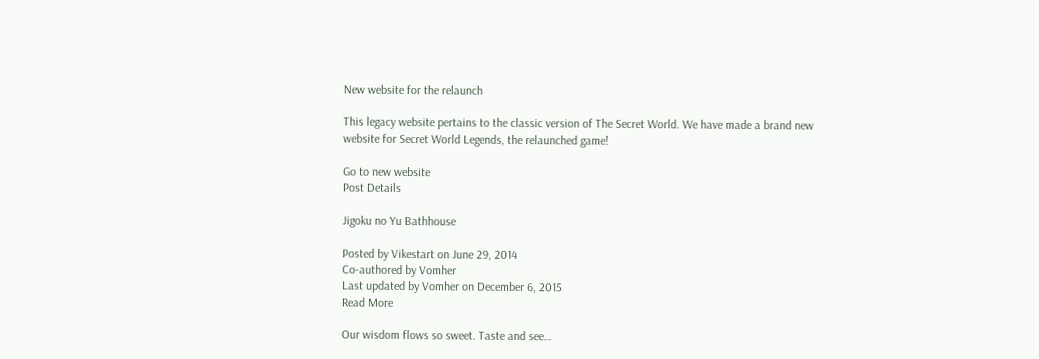New website for the relaunch

This legacy website pertains to the classic version of The Secret World. We have made a brand new website for Secret World Legends, the relaunched game!

Go to new website
Post Details

Jigoku no Yu Bathhouse

Posted by Vikestart on June 29, 2014
Co-authored by Vomher
Last updated by Vomher on December 6, 2015
Read More

Our wisdom flows so sweet. Taste and see…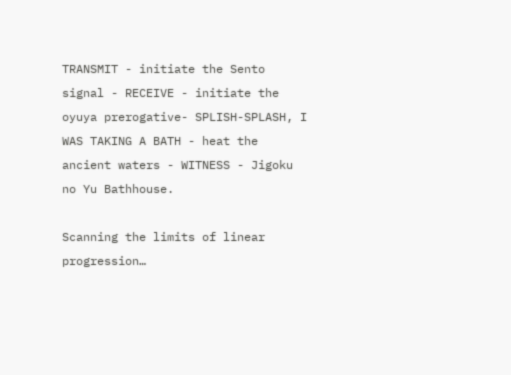TRANSMIT - initiate the Sento signal - RECEIVE - initiate the oyuya prerogative- SPLISH-SPLASH, I WAS TAKING A BATH - heat the ancient waters - WITNESS - Jigoku no Yu Bathhouse.

Scanning the limits of linear progression…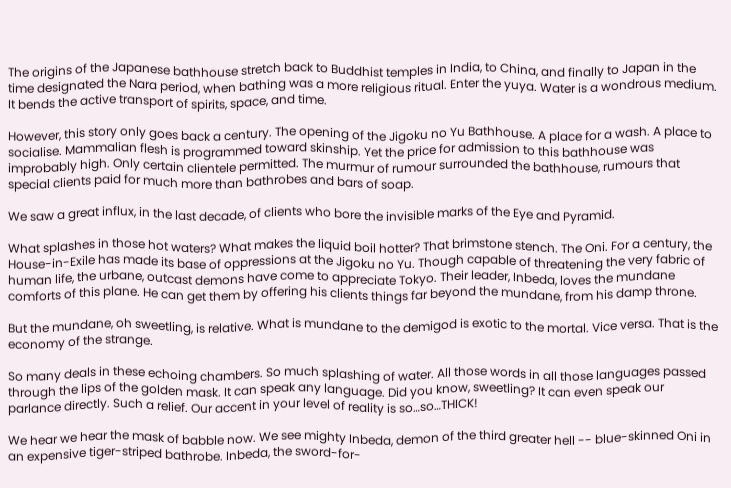The origins of the Japanese bathhouse stretch back to Buddhist temples in India, to China, and finally to Japan in the time designated the Nara period, when bathing was a more religious ritual. Enter the yuya. Water is a wondrous medium. It bends the active transport of spirits, space, and time.

However, this story only goes back a century. The opening of the Jigoku no Yu Bathhouse. A place for a wash. A place to socialise. Mammalian flesh is programmed toward skinship. Yet the price for admission to this bathhouse was improbably high. Only certain clientele permitted. The murmur of rumour surrounded the bathhouse, rumours that special clients paid for much more than bathrobes and bars of soap.

We saw a great influx, in the last decade, of clients who bore the invisible marks of the Eye and Pyramid.

What splashes in those hot waters? What makes the liquid boil hotter? That brimstone stench. The Oni. For a century, the House-in-Exile has made its base of oppressions at the Jigoku no Yu. Though capable of threatening the very fabric of human life, the urbane, outcast demons have come to appreciate Tokyo. Their leader, Inbeda, loves the mundane comforts of this plane. He can get them by offering his clients things far beyond the mundane, from his damp throne.

But the mundane, oh sweetling, is relative. What is mundane to the demigod is exotic to the mortal. Vice versa. That is the economy of the strange.

So many deals in these echoing chambers. So much splashing of water. All those words in all those languages passed through the lips of the golden mask. It can speak any language. Did you know, sweetling? It can even speak our parlance directly. Such a relief. Our accent in your level of reality is so…so…THICK!

We hear we hear the mask of babble now. We see mighty Inbeda, demon of the third greater hell -- blue-skinned Oni in an expensive tiger-striped bathrobe. Inbeda, the sword-for-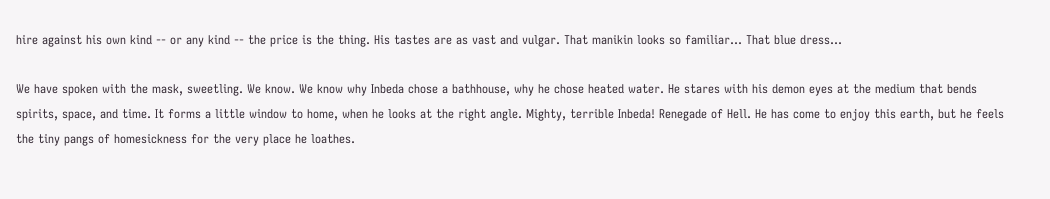hire against his own kind -- or any kind -- the price is the thing. His tastes are as vast and vulgar. That manikin looks so familiar… That blue dress…

We have spoken with the mask, sweetling. We know. We know why Inbeda chose a bathhouse, why he chose heated water. He stares with his demon eyes at the medium that bends spirits, space, and time. It forms a little window to home, when he looks at the right angle. Mighty, terrible Inbeda! Renegade of Hell. He has come to enjoy this earth, but he feels the tiny pangs of homesickness for the very place he loathes.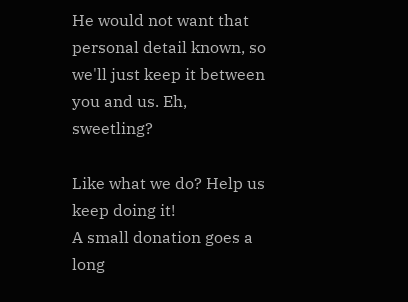He would not want that personal detail known, so we'll just keep it between you and us. Eh, sweetling?

Like what we do? Help us keep doing it!
A small donation goes a long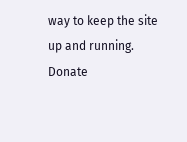way to keep the site up and running. Donate